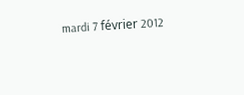mardi 7 février 2012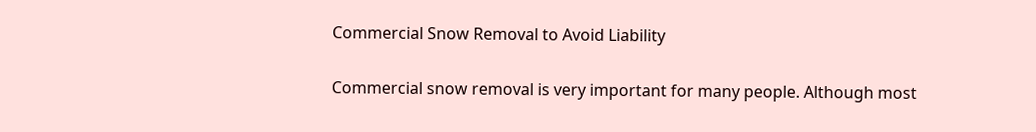Commercial Snow Removal to Avoid Liability

Commercial snow removal is very important for many people. Although most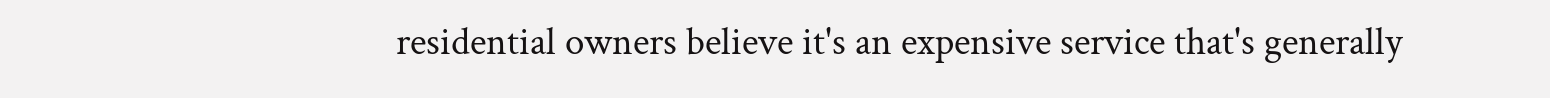residential owners believe it's an expensive service that's generally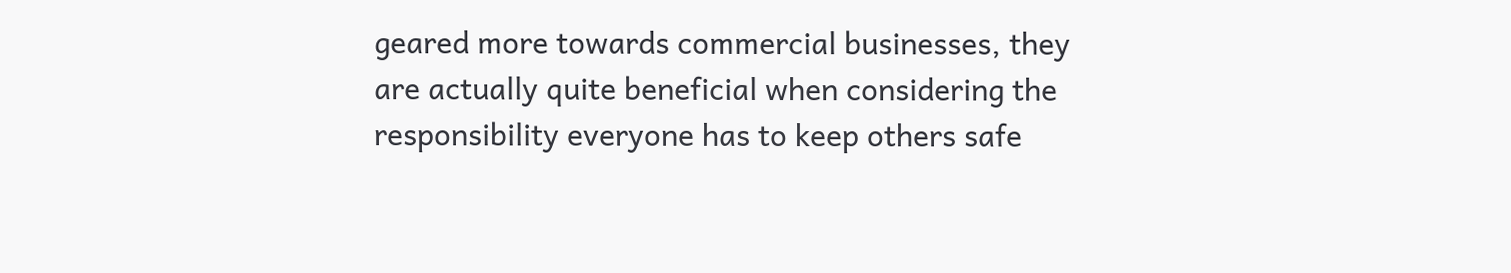geared more towards commercial businesses, they are actually quite beneficial when considering the responsibility everyone has to keep others safe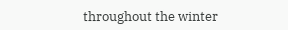throughout the winter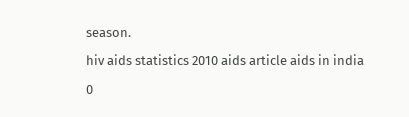season.

hiv aids statistics 2010 aids article aids in india

0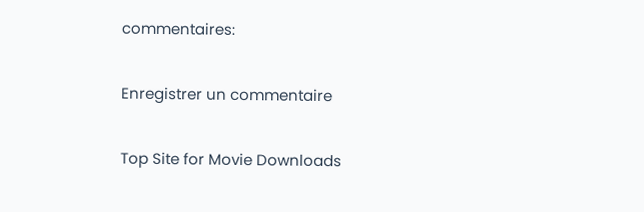commentaires:

Enregistrer un commentaire

Top Site for Movie Downloads